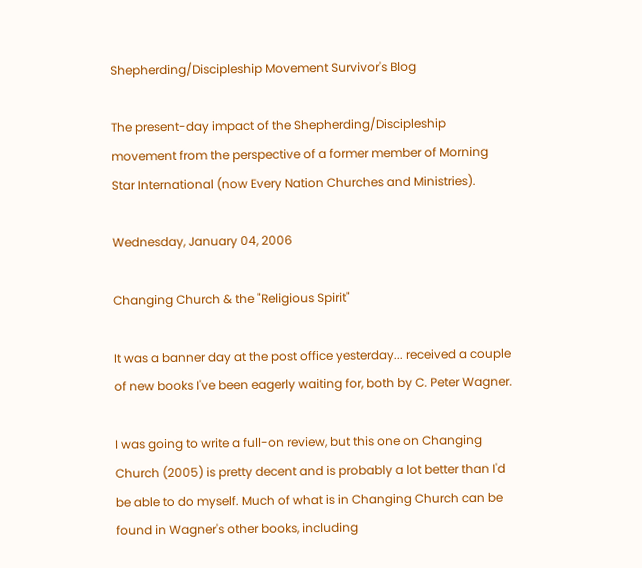Shepherding/Discipleship Movement Survivor's Blog

The present-day impact of the Shepherding/Discipleship movement from the perspective of a former member of Morning Star International (now Every Nation Churches and Ministries).

Wednesday, January 04, 2006

Changing Church & the "Religious Spirit"

It was a banner day at the post office yesterday... received a couple of new books I've been eagerly waiting for, both by C. Peter Wagner.

I was going to write a full-on review, but this one on Changing Church (2005) is pretty decent and is probably a lot better than I'd be able to do myself. Much of what is in Changing Church can be found in Wagner's other books, including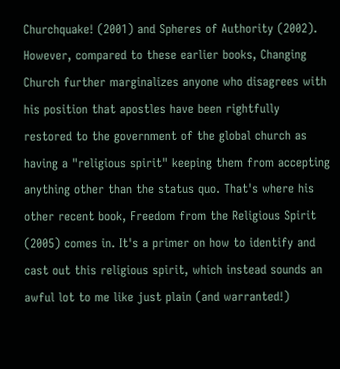Churchquake! (2001) and Spheres of Authority (2002). However, compared to these earlier books, Changing Church further marginalizes anyone who disagrees with his position that apostles have been rightfully restored to the government of the global church as having a "religious spirit" keeping them from accepting anything other than the status quo. That's where his other recent book, Freedom from the Religious Spirit (2005) comes in. It's a primer on how to identify and cast out this religious spirit, which instead sounds an awful lot to me like just plain (and warranted!)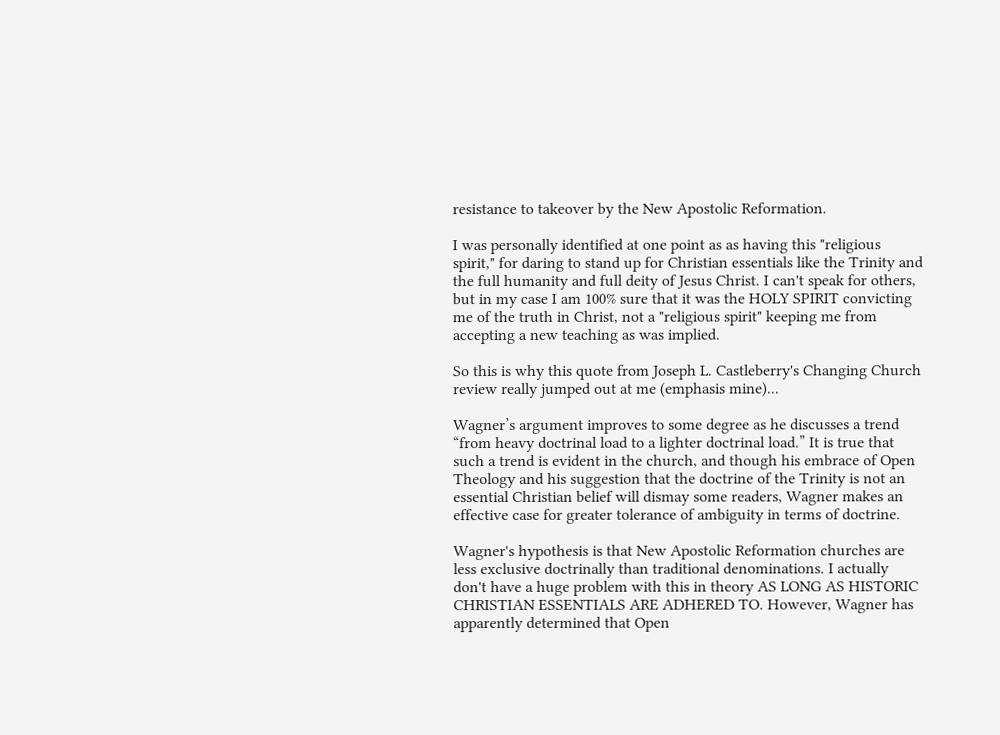resistance to takeover by the New Apostolic Reformation.

I was personally identified at one point as as having this "religious spirit," for daring to stand up for Christian essentials like the Trinity and the full humanity and full deity of Jesus Christ. I can't speak for others, but in my case I am 100% sure that it was the HOLY SPIRIT convicting me of the truth in Christ, not a "religious spirit" keeping me from accepting a new teaching as was implied.

So this is why this quote from Joseph L. Castleberry's Changing Church review really jumped out at me (emphasis mine)...

Wagner’s argument improves to some degree as he discusses a trend “from heavy doctrinal load to a lighter doctrinal load.” It is true that such a trend is evident in the church, and though his embrace of Open Theology and his suggestion that the doctrine of the Trinity is not an essential Christian belief will dismay some readers, Wagner makes an effective case for greater tolerance of ambiguity in terms of doctrine.

Wagner's hypothesis is that New Apostolic Reformation churches are less exclusive doctrinally than traditional denominations. I actually don't have a huge problem with this in theory AS LONG AS HISTORIC CHRISTIAN ESSENTIALS ARE ADHERED TO. However, Wagner has apparently determined that Open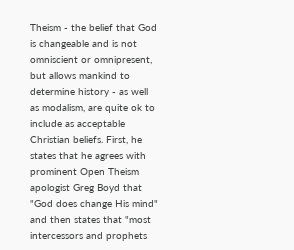Theism - the belief that God is changeable and is not omniscient or omnipresent, but allows mankind to determine history - as well as modalism, are quite ok to include as acceptable Christian beliefs. First, he states that he agrees with prominent Open Theism apologist Greg Boyd that "God does change His mind" and then states that "most intercessors and prophets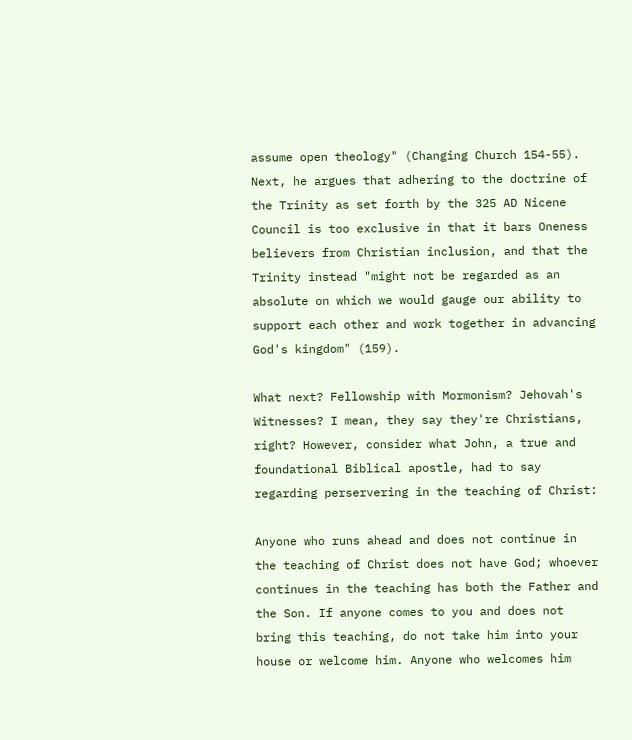assume open theology" (Changing Church 154-55). Next, he argues that adhering to the doctrine of the Trinity as set forth by the 325 AD Nicene Council is too exclusive in that it bars Oneness believers from Christian inclusion, and that the Trinity instead "might not be regarded as an absolute on which we would gauge our ability to support each other and work together in advancing God's kingdom" (159).

What next? Fellowship with Mormonism? Jehovah's Witnesses? I mean, they say they're Christians, right? However, consider what John, a true and foundational Biblical apostle, had to say regarding perservering in the teaching of Christ:

Anyone who runs ahead and does not continue in the teaching of Christ does not have God; whoever continues in the teaching has both the Father and the Son. If anyone comes to you and does not bring this teaching, do not take him into your house or welcome him. Anyone who welcomes him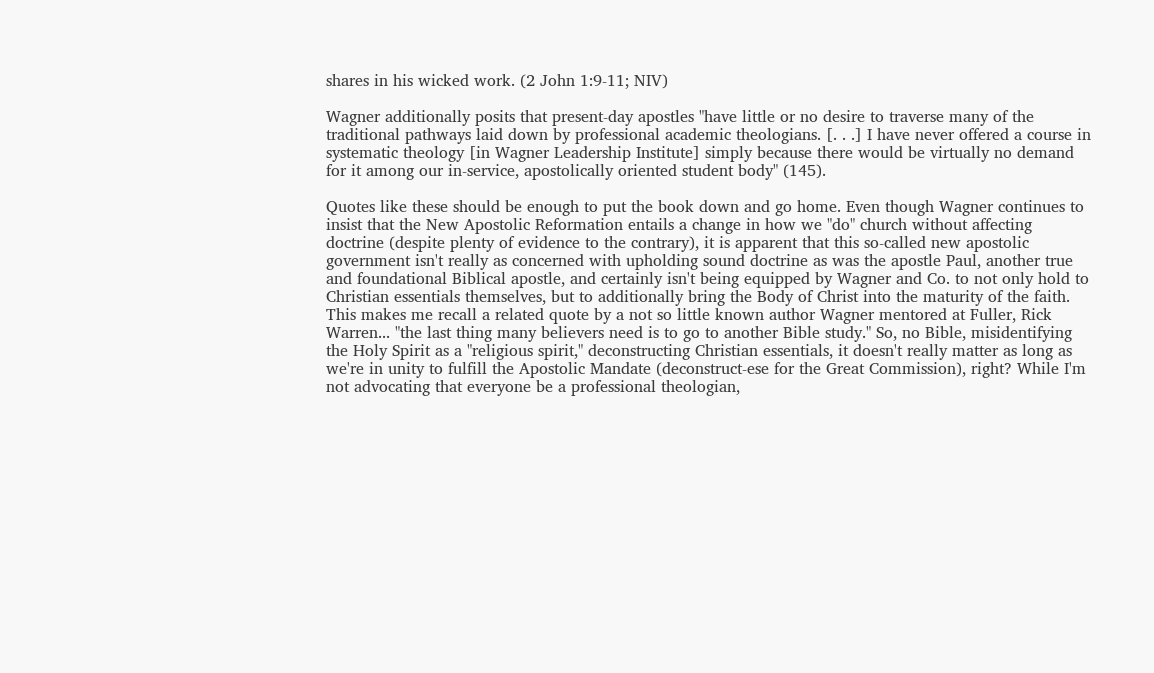shares in his wicked work. (2 John 1:9-11; NIV)

Wagner additionally posits that present-day apostles "have little or no desire to traverse many of the traditional pathways laid down by professional academic theologians. [. . .] I have never offered a course in systematic theology [in Wagner Leadership Institute] simply because there would be virtually no demand for it among our in-service, apostolically oriented student body" (145).

Quotes like these should be enough to put the book down and go home. Even though Wagner continues to insist that the New Apostolic Reformation entails a change in how we "do" church without affecting doctrine (despite plenty of evidence to the contrary), it is apparent that this so-called new apostolic government isn't really as concerned with upholding sound doctrine as was the apostle Paul, another true and foundational Biblical apostle, and certainly isn't being equipped by Wagner and Co. to not only hold to Christian essentials themselves, but to additionally bring the Body of Christ into the maturity of the faith. This makes me recall a related quote by a not so little known author Wagner mentored at Fuller, Rick Warren... "the last thing many believers need is to go to another Bible study." So, no Bible, misidentifying the Holy Spirit as a "religious spirit," deconstructing Christian essentials, it doesn't really matter as long as we're in unity to fulfill the Apostolic Mandate (deconstruct-ese for the Great Commission), right? While I'm not advocating that everyone be a professional theologian,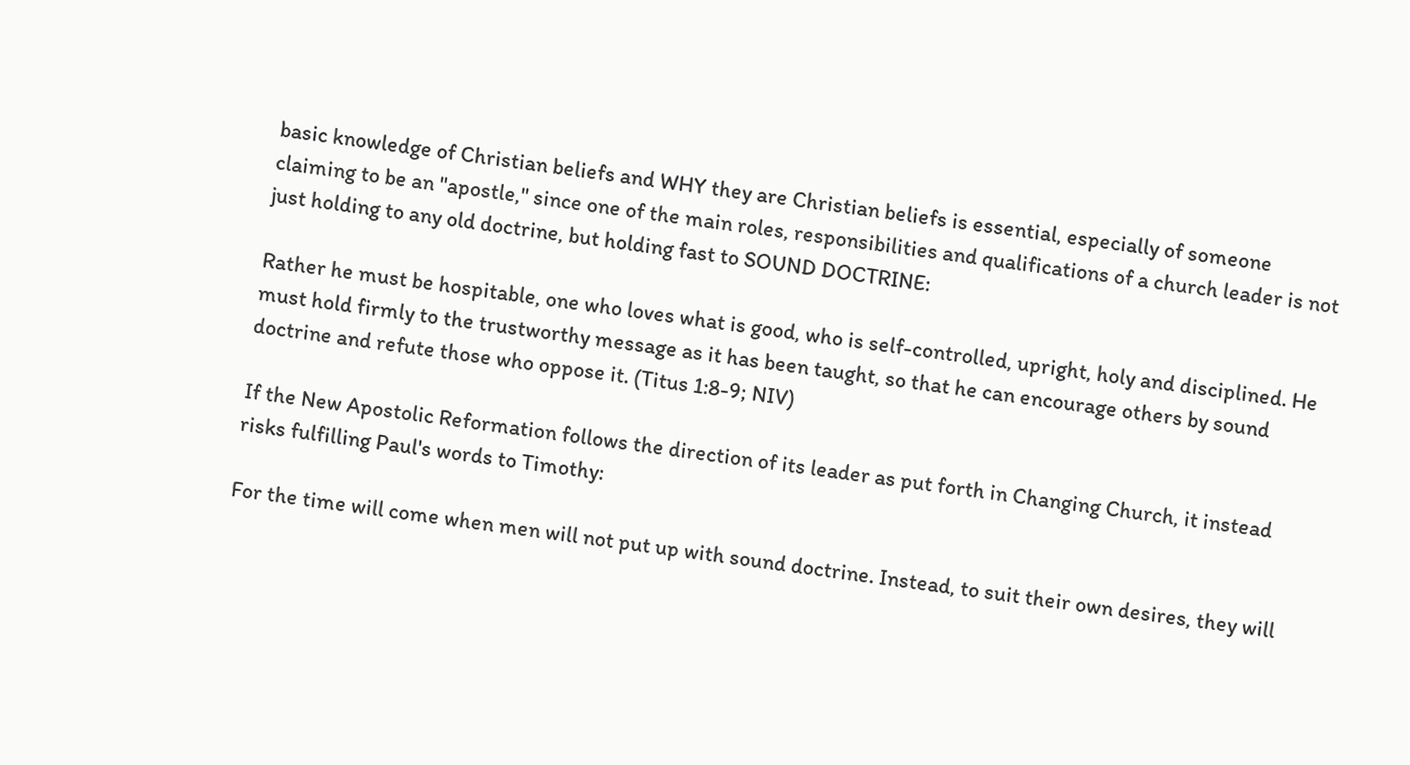basic knowledge of Christian beliefs and WHY they are Christian beliefs is essential, especially of someone claiming to be an "apostle," since one of the main roles, responsibilities and qualifications of a church leader is not just holding to any old doctrine, but holding fast to SOUND DOCTRINE:

Rather he must be hospitable, one who loves what is good, who is self-controlled, upright, holy and disciplined. He must hold firmly to the trustworthy message as it has been taught, so that he can encourage others by sound doctrine and refute those who oppose it. (Titus 1:8-9; NIV)

If the New Apostolic Reformation follows the direction of its leader as put forth in Changing Church, it instead risks fulfilling Paul's words to Timothy:

For the time will come when men will not put up with sound doctrine. Instead, to suit their own desires, they will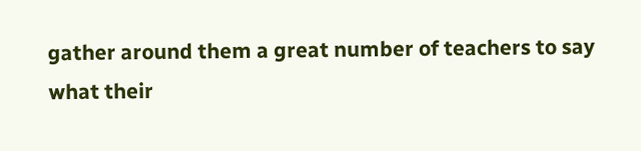gather around them a great number of teachers to say what their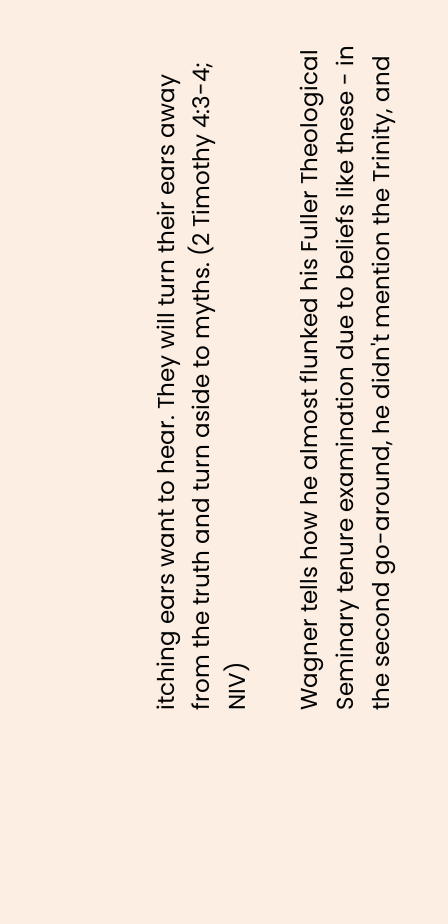itching ears want to hear. They will turn their ears away from the truth and turn aside to myths. (2 Timothy 4:3-4; NIV)

Wagner tells how he almost flunked his Fuller Theological Seminary tenure examination due to beliefs like these - in the second go-around, he didn't mention the Trinity, and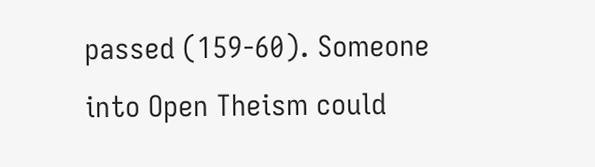passed (159-60). Someone into Open Theism could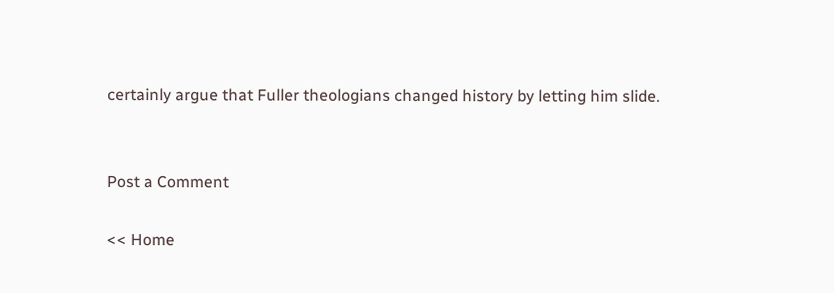certainly argue that Fuller theologians changed history by letting him slide.


Post a Comment

<< Home